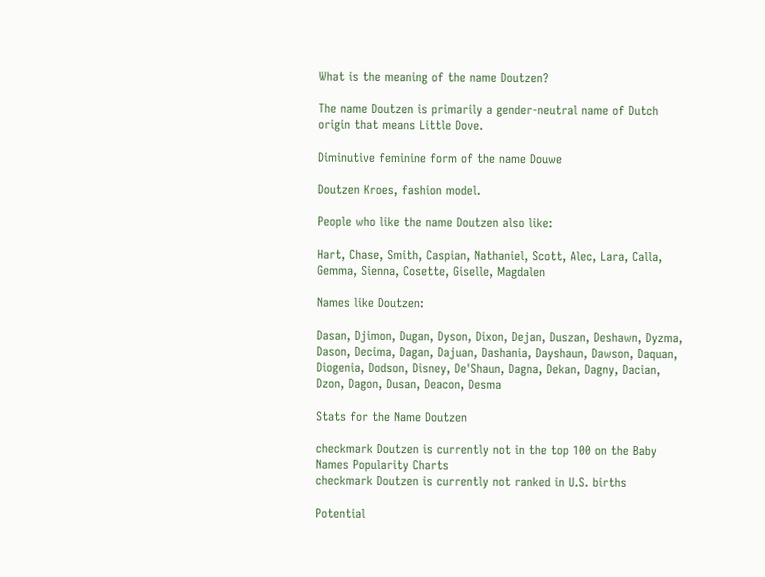What is the meaning of the name Doutzen?

The name Doutzen is primarily a gender-neutral name of Dutch origin that means Little Dove.

Diminutive feminine form of the name Douwe

Doutzen Kroes, fashion model.

People who like the name Doutzen also like:

Hart, Chase, Smith, Caspian, Nathaniel, Scott, Alec, Lara, Calla, Gemma, Sienna, Cosette, Giselle, Magdalen

Names like Doutzen:

Dasan, Djimon, Dugan, Dyson, Dixon, Dejan, Duszan, Deshawn, Dyzma, Dason, Decima, Dagan, Dajuan, Dashania, Dayshaun, Dawson, Daquan, Diogenia, Dodson, Disney, De'Shaun, Dagna, Dekan, Dagny, Dacian, Dzon, Dagon, Dusan, Deacon, Desma

Stats for the Name Doutzen

checkmark Doutzen is currently not in the top 100 on the Baby Names Popularity Charts
checkmark Doutzen is currently not ranked in U.S. births

Potential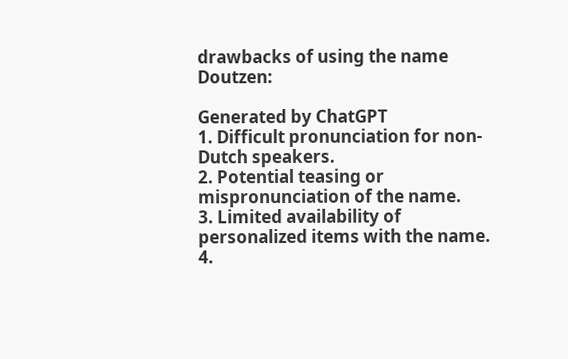drawbacks of using the name Doutzen:

Generated by ChatGPT
1. Difficult pronunciation for non-Dutch speakers.
2. Potential teasing or mispronunciation of the name.
3. Limited availability of personalized items with the name.
4.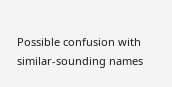Possible confusion with similar-sounding names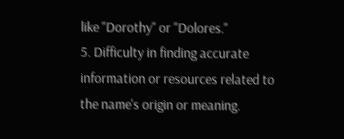like "Dorothy" or "Dolores."
5. Difficulty in finding accurate information or resources related to the name's origin or meaning.